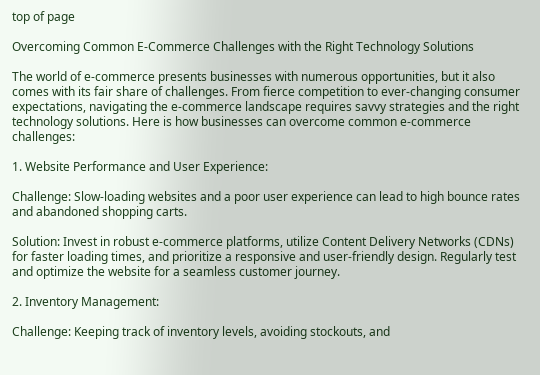top of page

Overcoming Common E-Commerce Challenges with the Right Technology Solutions

The world of e-commerce presents businesses with numerous opportunities, but it also comes with its fair share of challenges. From fierce competition to ever-changing consumer expectations, navigating the e-commerce landscape requires savvy strategies and the right technology solutions. Here is how businesses can overcome common e-commerce challenges:

1. Website Performance and User Experience:

Challenge: Slow-loading websites and a poor user experience can lead to high bounce rates and abandoned shopping carts.

Solution: Invest in robust e-commerce platforms, utilize Content Delivery Networks (CDNs) for faster loading times, and prioritize a responsive and user-friendly design. Regularly test and optimize the website for a seamless customer journey.

2. Inventory Management:

Challenge: Keeping track of inventory levels, avoiding stockouts, and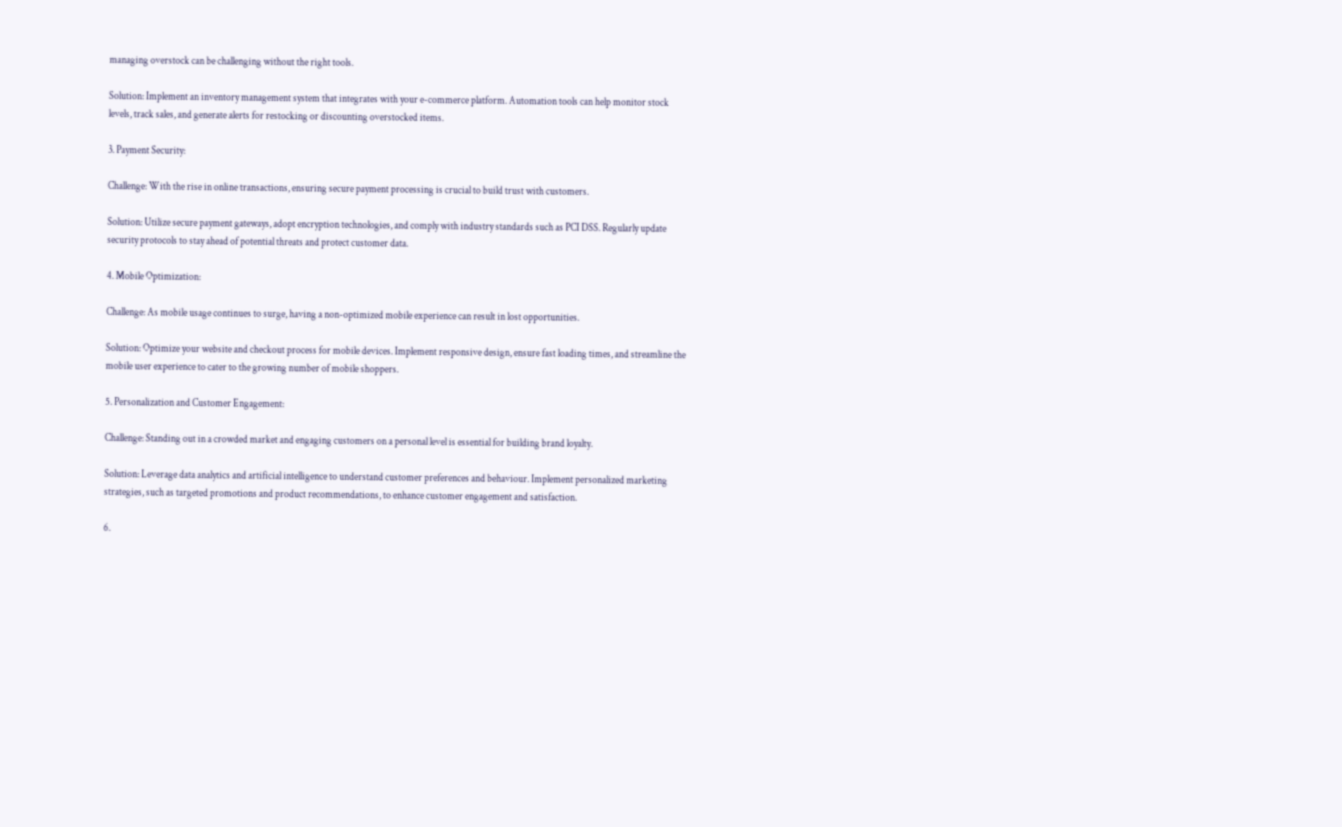managing overstock can be challenging without the right tools.

Solution: Implement an inventory management system that integrates with your e-commerce platform. Automation tools can help monitor stock levels, track sales, and generate alerts for restocking or discounting overstocked items.

3. Payment Security:

Challenge: With the rise in online transactions, ensuring secure payment processing is crucial to build trust with customers.

Solution: Utilize secure payment gateways, adopt encryption technologies, and comply with industry standards such as PCI DSS. Regularly update security protocols to stay ahead of potential threats and protect customer data.

4. Mobile Optimization:

Challenge: As mobile usage continues to surge, having a non-optimized mobile experience can result in lost opportunities.

Solution: Optimize your website and checkout process for mobile devices. Implement responsive design, ensure fast loading times, and streamline the mobile user experience to cater to the growing number of mobile shoppers.

5. Personalization and Customer Engagement:

Challenge: Standing out in a crowded market and engaging customers on a personal level is essential for building brand loyalty.

Solution: Leverage data analytics and artificial intelligence to understand customer preferences and behaviour. Implement personalized marketing strategies, such as targeted promotions and product recommendations, to enhance customer engagement and satisfaction.

6.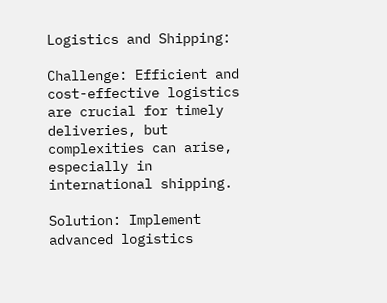Logistics and Shipping:

Challenge: Efficient and cost-effective logistics are crucial for timely deliveries, but complexities can arise, especially in international shipping.

Solution: Implement advanced logistics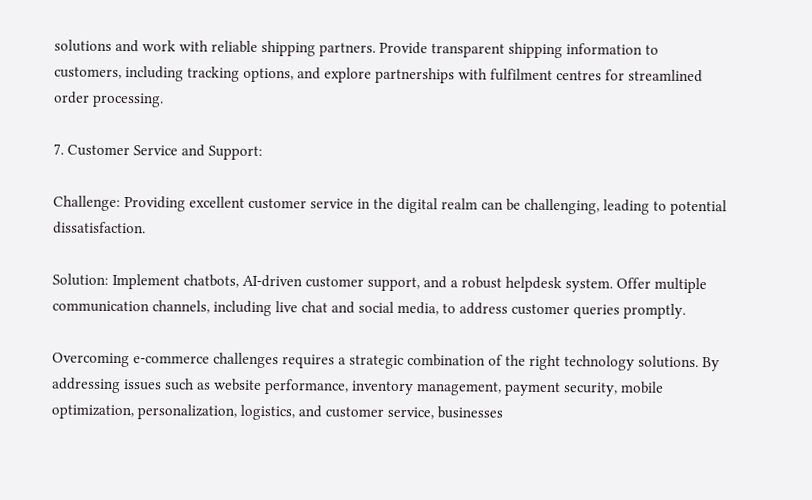solutions and work with reliable shipping partners. Provide transparent shipping information to customers, including tracking options, and explore partnerships with fulfilment centres for streamlined order processing.

7. Customer Service and Support:

Challenge: Providing excellent customer service in the digital realm can be challenging, leading to potential dissatisfaction.

Solution: Implement chatbots, AI-driven customer support, and a robust helpdesk system. Offer multiple communication channels, including live chat and social media, to address customer queries promptly.

Overcoming e-commerce challenges requires a strategic combination of the right technology solutions. By addressing issues such as website performance, inventory management, payment security, mobile optimization, personalization, logistics, and customer service, businesses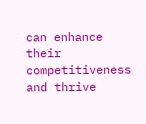can enhance their competitiveness and thrive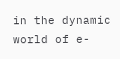in the dynamic world of e-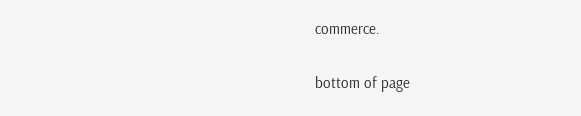commerce.


bottom of page